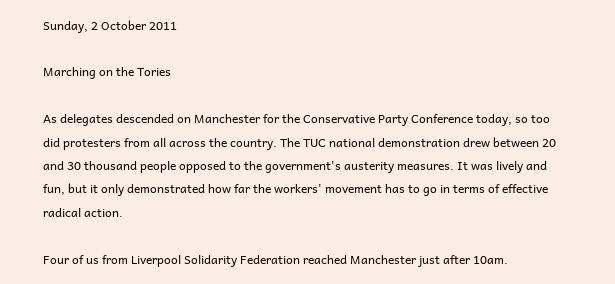Sunday, 2 October 2011

Marching on the Tories

As delegates descended on Manchester for the Conservative Party Conference today, so too did protesters from all across the country. The TUC national demonstration drew between 20 and 30 thousand people opposed to the government's austerity measures. It was lively and fun, but it only demonstrated how far the workers' movement has to go in terms of effective radical action.

Four of us from Liverpool Solidarity Federation reached Manchester just after 10am.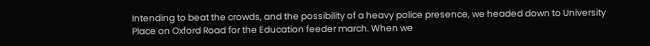Intending to beat the crowds, and the possibility of a heavy police presence, we headed down to University Place on Oxford Road for the Education feeder march. When we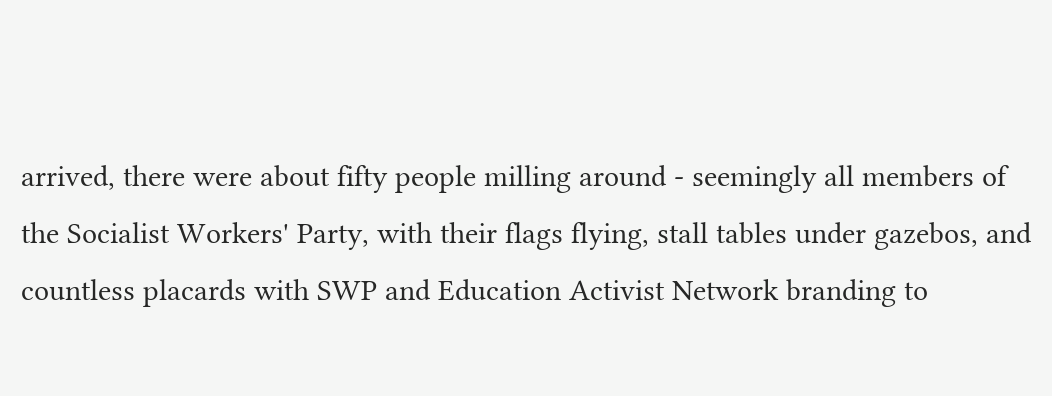arrived, there were about fifty people milling around - seemingly all members of the Socialist Workers' Party, with their flags flying, stall tables under gazebos, and countless placards with SWP and Education Activist Network branding to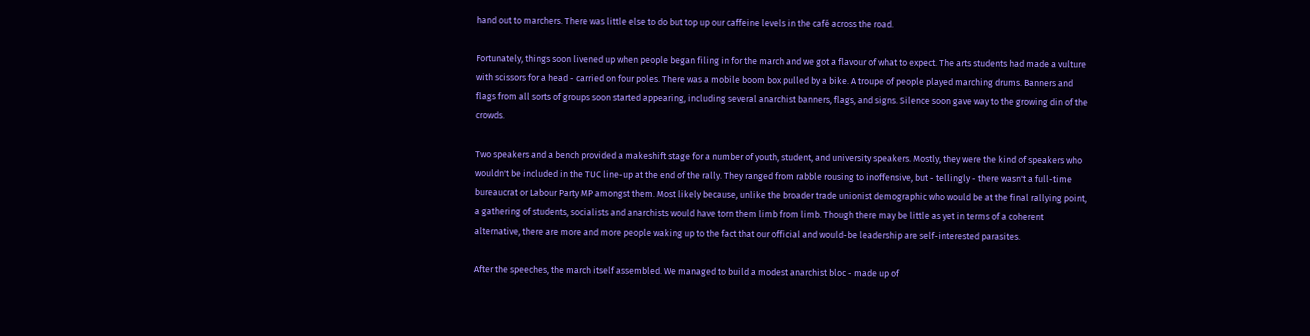hand out to marchers. There was little else to do but top up our caffeine levels in the café across the road.

Fortunately, things soon livened up when people began filing in for the march and we got a flavour of what to expect. The arts students had made a vulture with scissors for a head - carried on four poles. There was a mobile boom box pulled by a bike. A troupe of people played marching drums. Banners and flags from all sorts of groups soon started appearing, including several anarchist banners, flags, and signs. Silence soon gave way to the growing din of the crowds.

Two speakers and a bench provided a makeshift stage for a number of youth, student, and university speakers. Mostly, they were the kind of speakers who wouldn't be included in the TUC line-up at the end of the rally. They ranged from rabble rousing to inoffensive, but - tellingly - there wasn't a full-time bureaucrat or Labour Party MP amongst them. Most likely because, unlike the broader trade unionist demographic who would be at the final rallying point, a gathering of students, socialists and anarchists would have torn them limb from limb. Though there may be little as yet in terms of a coherent alternative, there are more and more people waking up to the fact that our official and would-be leadership are self-interested parasites.

After the speeches, the march itself assembled. We managed to build a modest anarchist bloc - made up of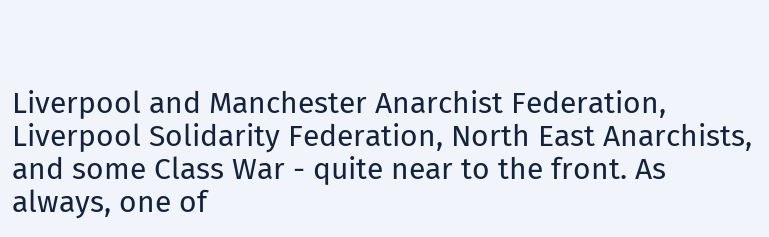Liverpool and Manchester Anarchist Federation, Liverpool Solidarity Federation, North East Anarchists, and some Class War - quite near to the front. As always, one of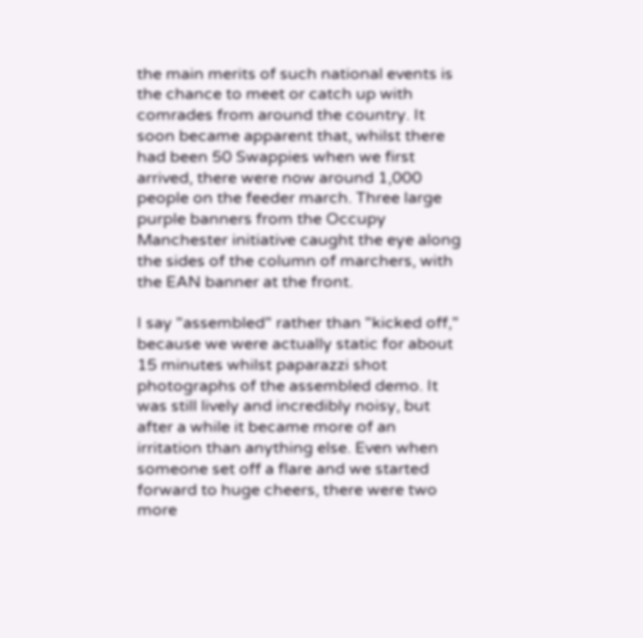the main merits of such national events is the chance to meet or catch up with comrades from around the country. It soon became apparent that, whilst there had been 50 Swappies when we first arrived, there were now around 1,000 people on the feeder march. Three large purple banners from the Occupy Manchester initiative caught the eye along the sides of the column of marchers, with the EAN banner at the front.

I say "assembled" rather than "kicked off," because we were actually static for about 15 minutes whilst paparazzi shot photographs of the assembled demo. It was still lively and incredibly noisy, but after a while it became more of an irritation than anything else. Even when someone set off a flare and we started forward to huge cheers, there were two more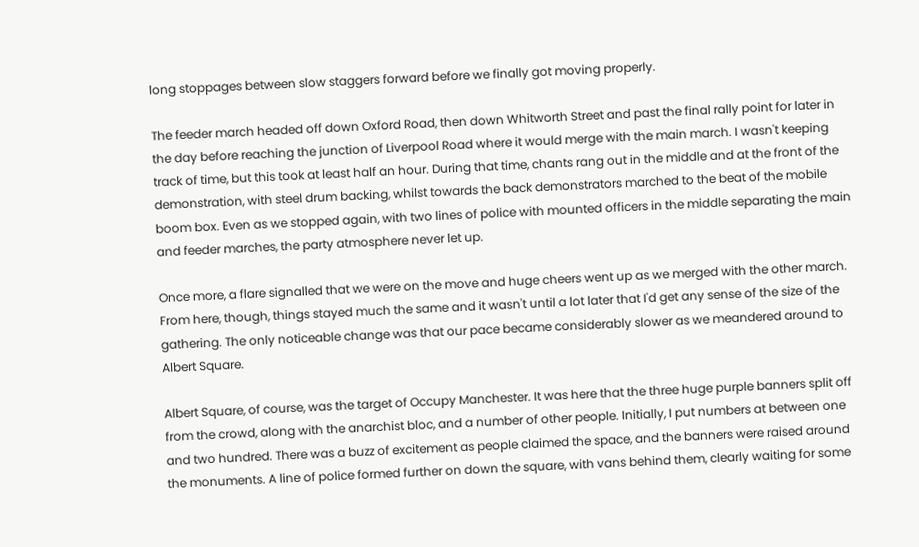long stoppages between slow staggers forward before we finally got moving properly.

The feeder march headed off down Oxford Road, then down Whitworth Street and past the final rally point for later in the day before reaching the junction of Liverpool Road where it would merge with the main march. I wasn't keeping track of time, but this took at least half an hour. During that time, chants rang out in the middle and at the front of the demonstration, with steel drum backing, whilst towards the back demonstrators marched to the beat of the mobile boom box. Even as we stopped again, with two lines of police with mounted officers in the middle separating the main and feeder marches, the party atmosphere never let up.

Once more, a flare signalled that we were on the move and huge cheers went up as we merged with the other march. From here, though, things stayed much the same and it wasn't until a lot later that I'd get any sense of the size of the gathering. The only noticeable change was that our pace became considerably slower as we meandered around to Albert Square.

Albert Square, of course, was the target of Occupy Manchester. It was here that the three huge purple banners split off from the crowd, along with the anarchist bloc, and a number of other people. Initially, I put numbers at between one and two hundred. There was a buzz of excitement as people claimed the space, and the banners were raised around the monuments. A line of police formed further on down the square, with vans behind them, clearly waiting for some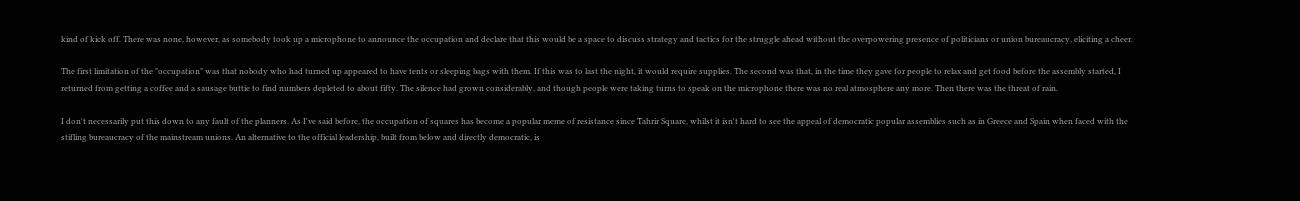kind of kick off. There was none, however, as somebody took up a microphone to announce the occupation and declare that this would be a space to discuss strategy and tactics for the struggle ahead without the overpowering presence of politicians or union bureaucracy, eliciting a cheer.

The first limitation of the "occupation" was that nobody who had turned up appeared to have tents or sleeping bags with them. If this was to last the night, it would require supplies. The second was that, in the time they gave for people to relax and get food before the assembly started, I returned from getting a coffee and a sausage buttie to find numbers depleted to about fifty. The silence had grown considerably, and though people were taking turns to speak on the microphone there was no real atmosphere any more. Then there was the threat of rain.

I don't necessarily put this down to any fault of the planners. As I've said before, the occupation of squares has become a popular meme of resistance since Tahrir Square, whilst it isn't hard to see the appeal of democratic popular assemblies such as in Greece and Spain when faced with the stifling bureaucracy of the mainstream unions. An alternative to the official leadership, built from below and directly democratic, is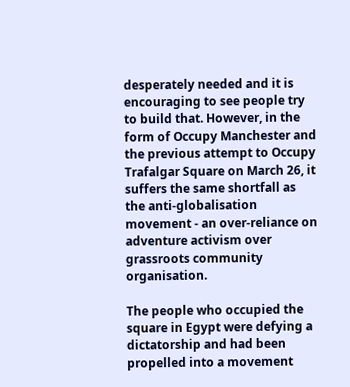desperately needed and it is encouraging to see people try to build that. However, in the form of Occupy Manchester and the previous attempt to Occupy Trafalgar Square on March 26, it suffers the same shortfall as the anti-globalisation movement - an over-reliance on adventure activism over grassroots community organisation.

The people who occupied the square in Egypt were defying a dictatorship and had been propelled into a movement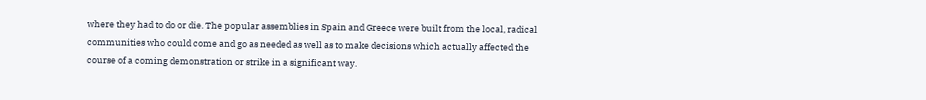where they had to do or die. The popular assemblies in Spain and Greece were built from the local, radical communities who could come and go as needed as well as to make decisions which actually affected the course of a coming demonstration or strike in a significant way.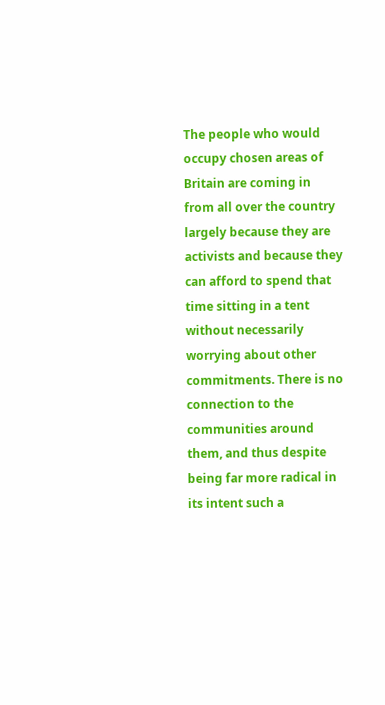The people who would occupy chosen areas of Britain are coming in from all over the country largely because they are activists and because they can afford to spend that time sitting in a tent without necessarily worrying about other commitments. There is no connection to the communities around them, and thus despite being far more radical in its intent such a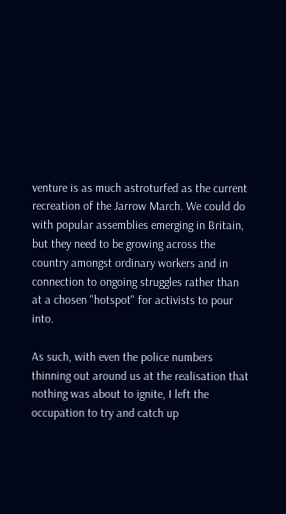venture is as much astroturfed as the current recreation of the Jarrow March. We could do with popular assemblies emerging in Britain, but they need to be growing across the country amongst ordinary workers and in connection to ongoing struggles rather than at a chosen "hotspot" for activists to pour into.

As such, with even the police numbers thinning out around us at the realisation that nothing was about to ignite, I left the occupation to try and catch up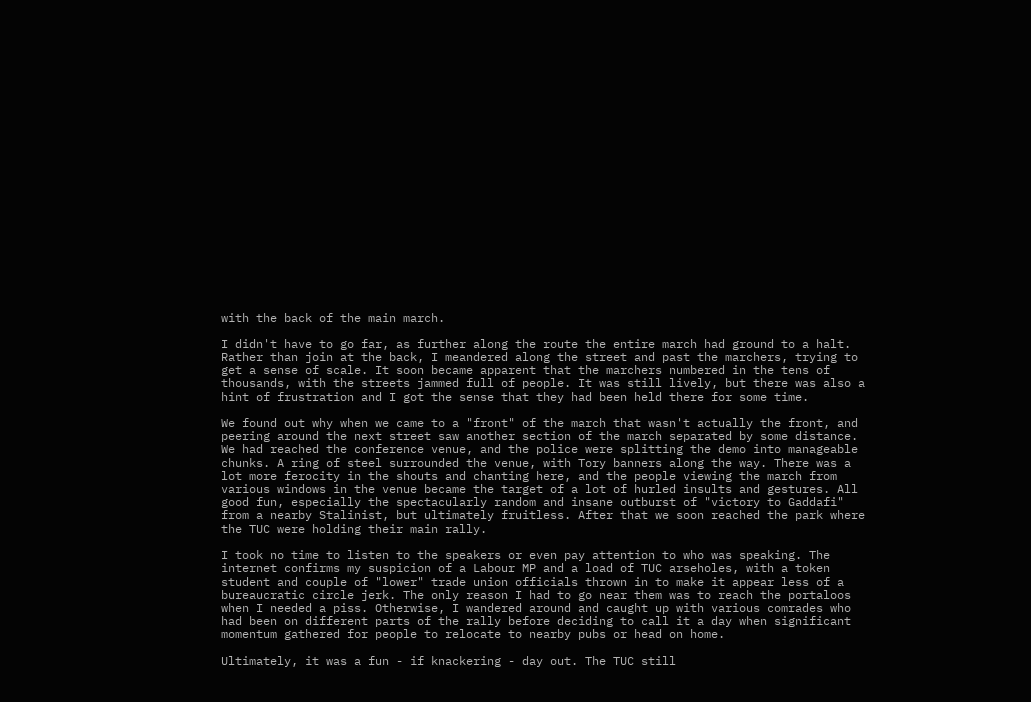with the back of the main march.

I didn't have to go far, as further along the route the entire march had ground to a halt. Rather than join at the back, I meandered along the street and past the marchers, trying to get a sense of scale. It soon became apparent that the marchers numbered in the tens of thousands, with the streets jammed full of people. It was still lively, but there was also a hint of frustration and I got the sense that they had been held there for some time.

We found out why when we came to a "front" of the march that wasn't actually the front, and peering around the next street saw another section of the march separated by some distance. We had reached the conference venue, and the police were splitting the demo into manageable chunks. A ring of steel surrounded the venue, with Tory banners along the way. There was a lot more ferocity in the shouts and chanting here, and the people viewing the march from various windows in the venue became the target of a lot of hurled insults and gestures. All good fun, especially the spectacularly random and insane outburst of "victory to Gaddafi" from a nearby Stalinist, but ultimately fruitless. After that we soon reached the park where the TUC were holding their main rally.

I took no time to listen to the speakers or even pay attention to who was speaking. The internet confirms my suspicion of a Labour MP and a load of TUC arseholes, with a token student and couple of "lower" trade union officials thrown in to make it appear less of a bureaucratic circle jerk. The only reason I had to go near them was to reach the portaloos when I needed a piss. Otherwise, I wandered around and caught up with various comrades who had been on different parts of the rally before deciding to call it a day when significant momentum gathered for people to relocate to nearby pubs or head on home.

Ultimately, it was a fun - if knackering - day out. The TUC still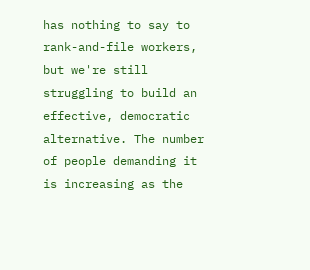has nothing to say to rank-and-file workers, but we're still struggling to build an effective, democratic alternative. The number of people demanding it is increasing as the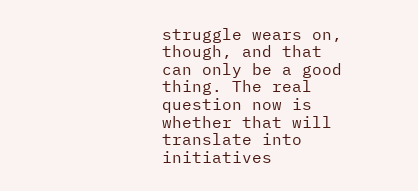struggle wears on, though, and that can only be a good thing. The real question now is whether that will translate into initiatives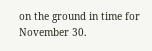on the ground in time for November 30.